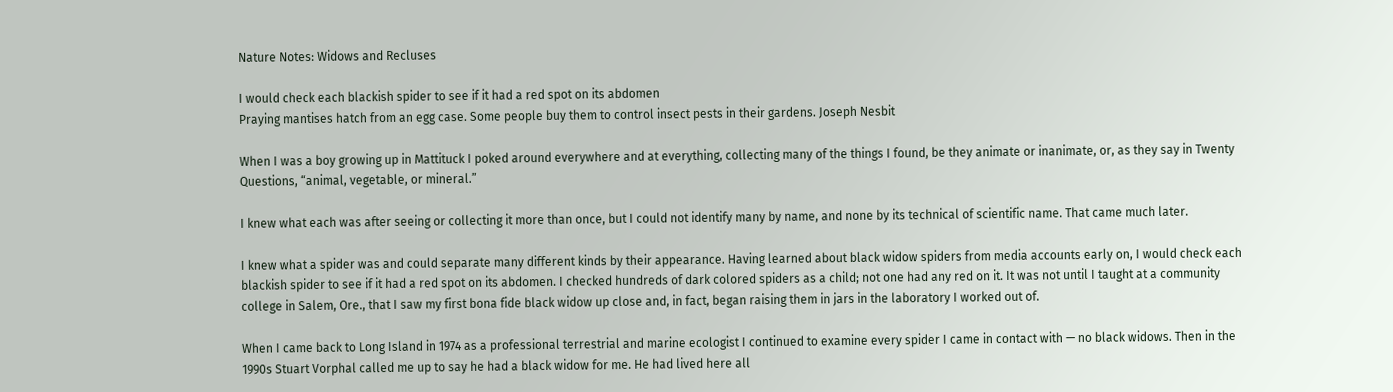Nature Notes: Widows and Recluses

I would check each blackish spider to see if it had a red spot on its abdomen
Praying mantises hatch from an egg case. Some people buy them to control insect pests in their gardens. Joseph Nesbit

When I was a boy growing up in Mattituck I poked around everywhere and at everything, collecting many of the things I found, be they animate or inanimate, or, as they say in Twenty Questions, “animal, vegetable, or mineral.”

I knew what each was after seeing or collecting it more than once, but I could not identify many by name, and none by its technical of scientific name. That came much later.

I knew what a spider was and could separate many different kinds by their appearance. Having learned about black widow spiders from media accounts early on, I would check each blackish spider to see if it had a red spot on its abdomen. I checked hundreds of dark colored spiders as a child; not one had any red on it. It was not until I taught at a community college in Salem, Ore., that I saw my first bona fide black widow up close and, in fact, began raising them in jars in the laboratory I worked out of.

When I came back to Long Island in 1974 as a professional terrestrial and marine ecologist I continued to examine every spider I came in contact with — no black widows. Then in the 1990s Stuart Vorphal called me up to say he had a black widow for me. He had lived here all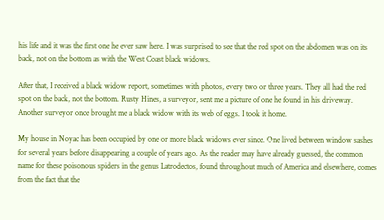his life and it was the first one he ever saw here. I was surprised to see that the red spot on the abdomen was on its back, not on the bottom as with the West Coast black widows.

After that, I received a black widow report, sometimes with photos, every two or three years. They all had the red spot on the back, not the bottom. Rusty Hines, a surveyor, sent me a picture of one he found in his driveway. Another surveyor once brought me a black widow with its web of eggs. I took it home.

My house in Noyac has been occupied by one or more black widows ever since. One lived between window sashes for several years before disappearing a couple of years ago. As the reader may have already guessed, the common name for these poisonous spiders in the genus Latrodectos, found throughout much of America and elsewhere, comes from the fact that the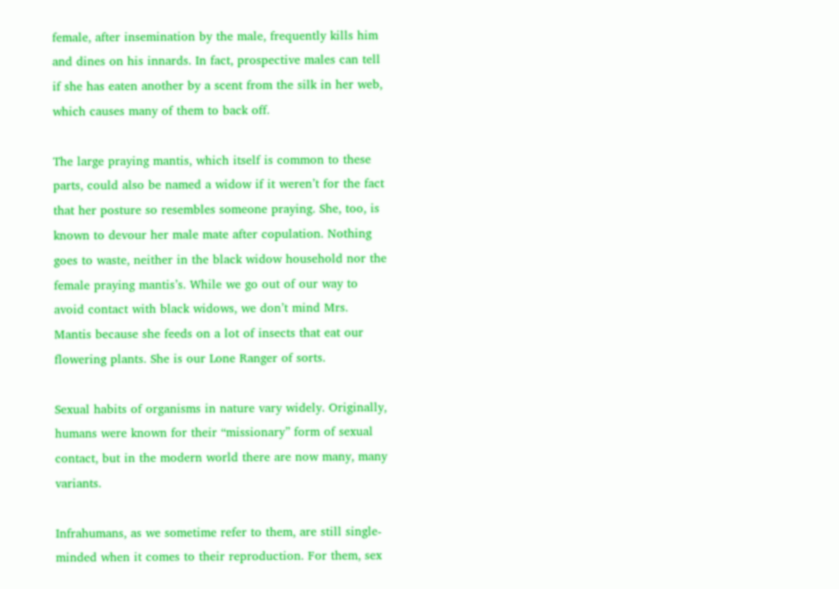female, after insemination by the male, frequently kills him and dines on his innards. In fact, prospective males can tell if she has eaten another by a scent from the silk in her web, which causes many of them to back off.

The large praying mantis, which itself is common to these parts, could also be named a widow if it weren’t for the fact that her posture so resembles someone praying. She, too, is known to devour her male mate after copulation. Nothing goes to waste, neither in the black widow household nor the female praying mantis’s. While we go out of our way to avoid contact with black widows, we don’t mind Mrs. Mantis because she feeds on a lot of insects that eat our flowering plants. She is our Lone Ranger of sorts.

Sexual habits of organisms in nature vary widely. Originally, humans were known for their “missionary” form of sexual contact, but in the modern world there are now many, many variants.

Infrahumans, as we sometime refer to them, are still single-minded when it comes to their reproduction. For them, sex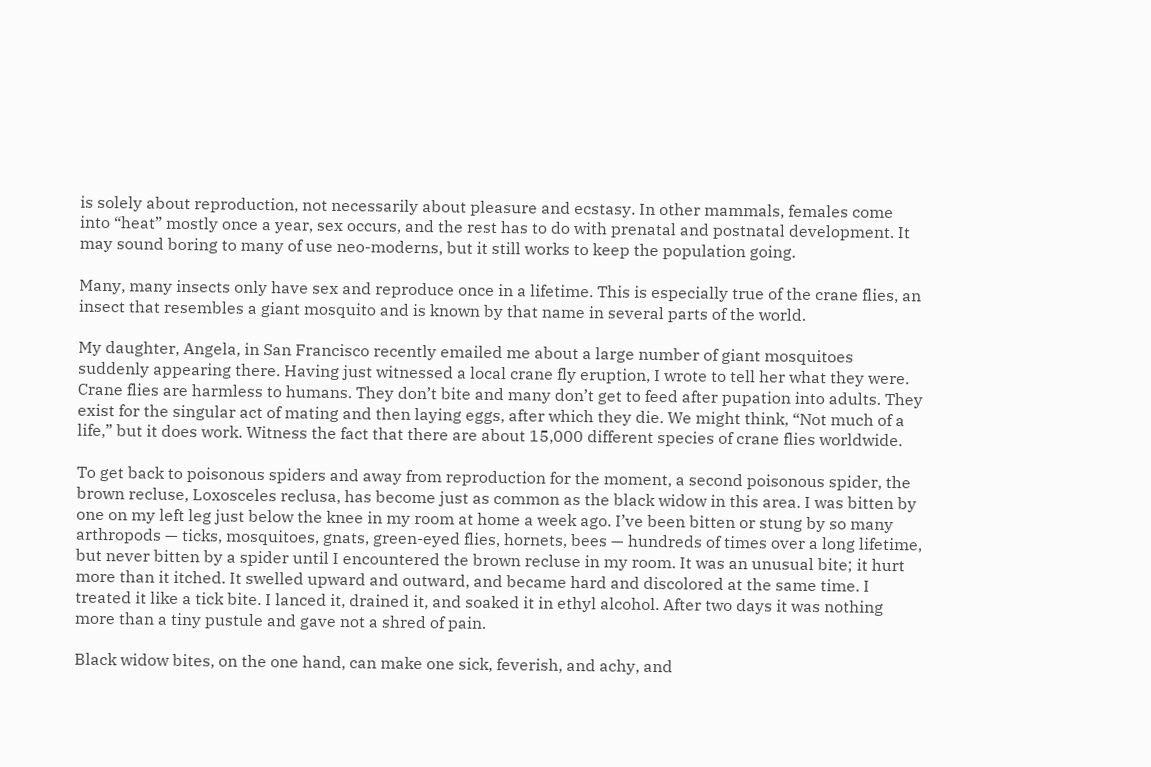is solely about reproduction, not necessarily about pleasure and ecstasy. In other mammals, females come into “heat” mostly once a year, sex occurs, and the rest has to do with prenatal and postnatal development. It may sound boring to many of use neo-moderns, but it still works to keep the population going.

Many, many insects only have sex and reproduce once in a lifetime. This is especially true of the crane flies, an insect that resembles a giant mosquito and is known by that name in several parts of the world.

My daughter, Angela, in San Francisco recently emailed me about a large number of giant mosquitoes suddenly appearing there. Having just witnessed a local crane fly eruption, I wrote to tell her what they were. Crane flies are harmless to humans. They don’t bite and many don’t get to feed after pupation into adults. They exist for the singular act of mating and then laying eggs, after which they die. We might think, “Not much of a life,” but it does work. Witness the fact that there are about 15,000 different species of crane flies worldwide.

To get back to poisonous spiders and away from reproduction for the moment, a second poisonous spider, the brown recluse, Loxosceles reclusa, has become just as common as the black widow in this area. I was bitten by one on my left leg just below the knee in my room at home a week ago. I’ve been bitten or stung by so many arthropods — ticks, mosquitoes, gnats, green-eyed flies, hornets, bees — hundreds of times over a long lifetime, but never bitten by a spider until I encountered the brown recluse in my room. It was an unusual bite; it hurt more than it itched. It swelled upward and outward, and became hard and discolored at the same time. I treated it like a tick bite. I lanced it, drained it, and soaked it in ethyl alcohol. After two days it was nothing more than a tiny pustule and gave not a shred of pain.

Black widow bites, on the one hand, can make one sick, feverish, and achy, and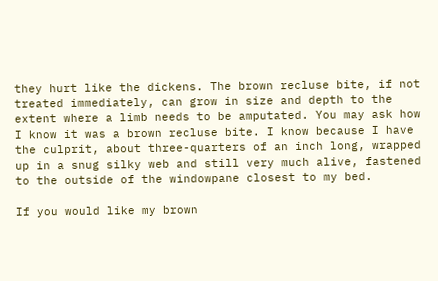they hurt like the dickens. The brown recluse bite, if not treated immediately, can grow in size and depth to the extent where a limb needs to be amputated. You may ask how I know it was a brown recluse bite. I know because I have the culprit, about three-quarters of an inch long, wrapped up in a snug silky web and still very much alive, fastened to the outside of the windowpane closest to my bed.

If you would like my brown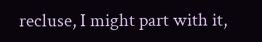recluse, I might part with it,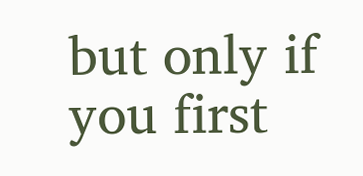but only if you first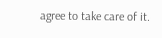agree to take care of it.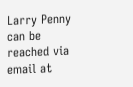Larry Penny can be reached via email at